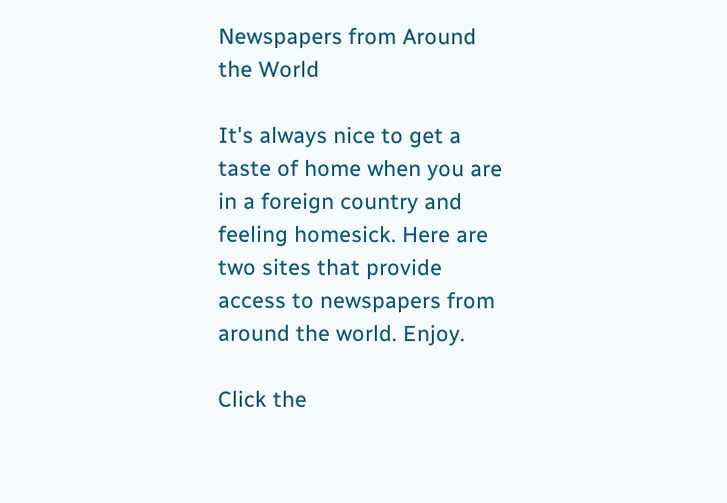Newspapers from Around the World

It's always nice to get a taste of home when you are in a foreign country and feeling homesick. Here are two sites that provide access to newspapers from around the world. Enjoy.

Click the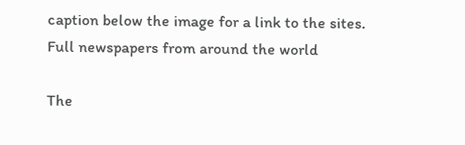caption below the image for a link to the sites.
Full newspapers from around the world

The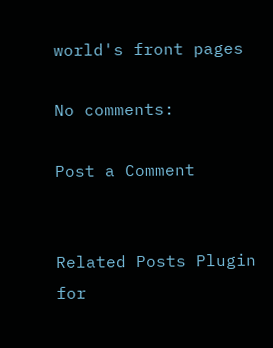world's front pages

No comments:

Post a Comment


Related Posts Plugin for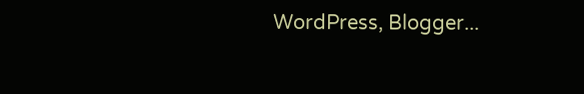WordPress, Blogger...